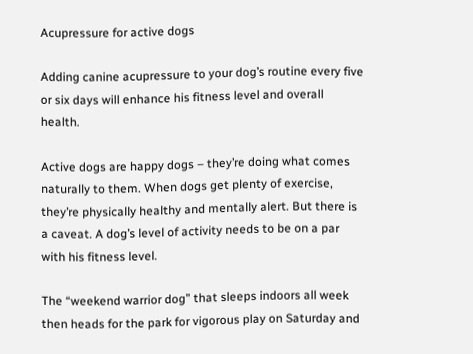Acupressure for active dogs

Adding canine acupressure to your dog’s routine every five or six days will enhance his fitness level and overall health.

Active dogs are happy dogs – they’re doing what comes naturally to them. When dogs get plenty of exercise, they’re physically healthy and mentally alert. But there is a caveat. A dog’s level of activity needs to be on a par with his fitness level.

The “weekend warrior dog” that sleeps indoors all week then heads for the park for vigorous play on Saturday and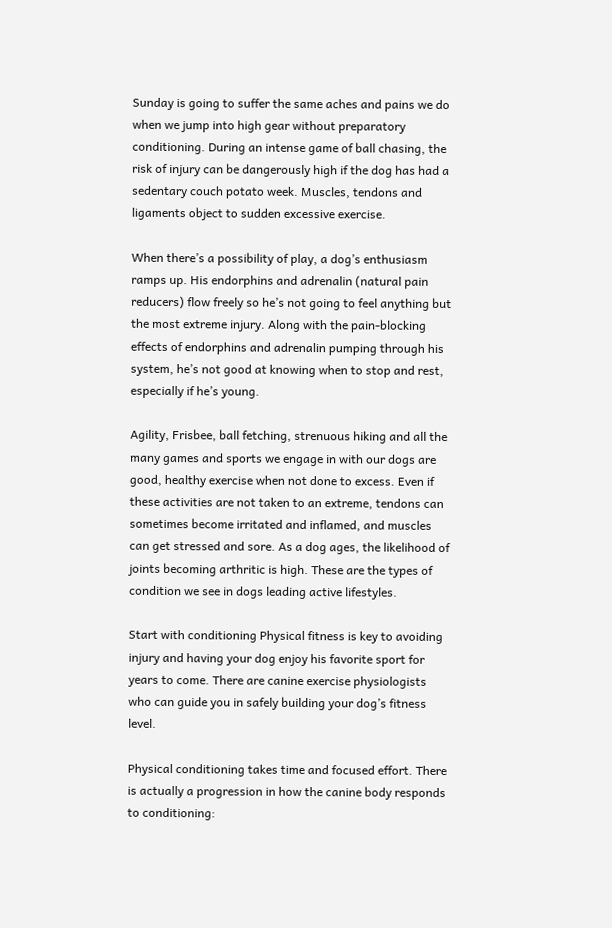Sunday is going to suffer the same aches and pains we do when we jump into high gear without preparatory conditioning. During an intense game of ball chasing, the risk of injury can be dangerously high if the dog has had a sedentary couch potato week. Muscles, tendons and ligaments object to sudden excessive exercise.

When there’s a possibility of play, a dog’s enthusiasm ramps up. His endorphins and adrenalin (natural pain reducers) flow freely so he’s not going to feel anything but the most extreme injury. Along with the pain-blocking effects of endorphins and adrenalin pumping through his system, he’s not good at knowing when to stop and rest, especially if he’s young.

Agility, Frisbee, ball fetching, strenuous hiking and all the many games and sports we engage in with our dogs are good, healthy exercise when not done to excess. Even if these activities are not taken to an extreme, tendons can sometimes become irritated and inflamed, and muscles can get stressed and sore. As a dog ages, the likelihood of joints becoming arthritic is high. These are the types of condition we see in dogs leading active lifestyles.

Start with conditioning Physical fitness is key to avoiding injury and having your dog enjoy his favorite sport for years to come. There are canine exercise physiologists who can guide you in safely building your dog’s fitness level.

Physical conditioning takes time and focused effort. There is actually a progression in how the canine body responds to conditioning: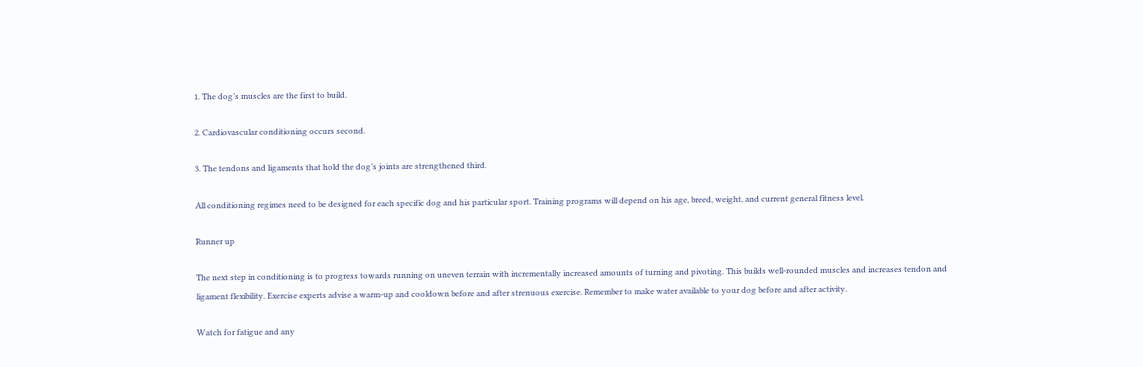1. The dog’s muscles are the first to build.

2. Cardiovascular conditioning occurs second.

3. The tendons and ligaments that hold the dog’s joints are strengthened third.

All conditioning regimes need to be designed for each specific dog and his particular sport. Training programs will depend on his age, breed, weight, and current general fitness level.

Runner up

The next step in conditioning is to progress towards running on uneven terrain with incrementally increased amounts of turning and pivoting. This builds well-rounded muscles and increases tendon and ligament flexibility. Exercise experts advise a warm-up and cooldown before and after strenuous exercise. Remember to make water available to your dog before and after activity.

Watch for fatigue and any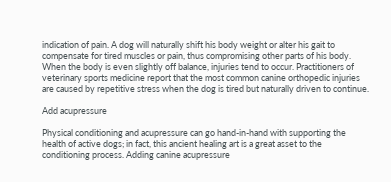indication of pain. A dog will naturally shift his body weight or alter his gait to compensate for tired muscles or pain, thus compromising other parts of his body. When the body is even slightly off balance, injuries tend to occur. Practitioners of veterinary sports medicine report that the most common canine orthopedic injuries are caused by repetitive stress when the dog is tired but naturally driven to continue.

Add acupressure

Physical conditioning and acupressure can go hand-in-hand with supporting the health of active dogs; in fact, this ancient healing art is a great asset to the conditioning process. Adding canine acupressure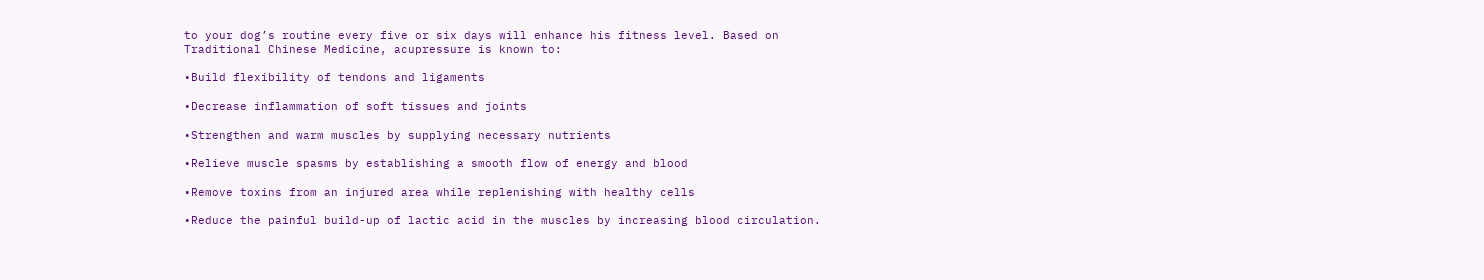to your dog’s routine every five or six days will enhance his fitness level. Based on Traditional Chinese Medicine, acupressure is known to:

•Build flexibility of tendons and ligaments

•Decrease inflammation of soft tissues and joints

•Strengthen and warm muscles by supplying necessary nutrients

•Relieve muscle spasms by establishing a smooth flow of energy and blood

•Remove toxins from an injured area while replenishing with healthy cells

•Reduce the painful build-up of lactic acid in the muscles by increasing blood circulation.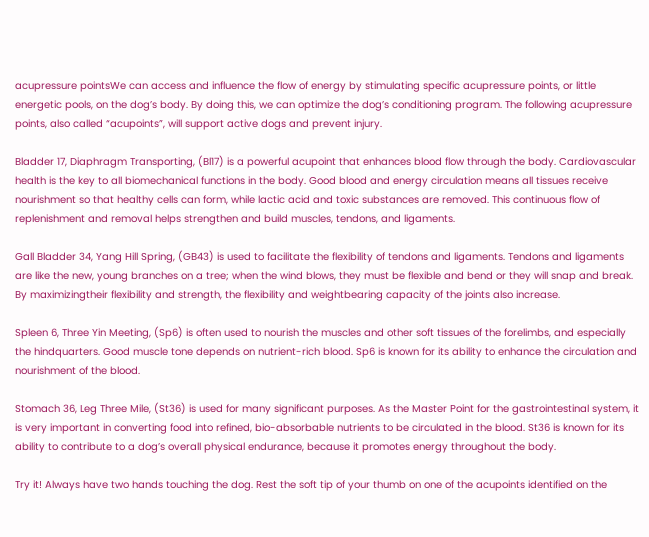acupressure pointsWe can access and influence the flow of energy by stimulating specific acupressure points, or little energetic pools, on the dog’s body. By doing this, we can optimize the dog’s conditioning program. The following acupressure points, also called “acupoints”, will support active dogs and prevent injury.

Bladder 17, Diaphragm Transporting, (Bl17) is a powerful acupoint that enhances blood flow through the body. Cardiovascular health is the key to all biomechanical functions in the body. Good blood and energy circulation means all tissues receive nourishment so that healthy cells can form, while lactic acid and toxic substances are removed. This continuous flow of replenishment and removal helps strengthen and build muscles, tendons, and ligaments.

Gall Bladder 34, Yang Hill Spring, (GB43) is used to facilitate the flexibility of tendons and ligaments. Tendons and ligaments are like the new, young branches on a tree; when the wind blows, they must be flexible and bend or they will snap and break. By maximizingtheir flexibility and strength, the flexibility and weightbearing capacity of the joints also increase.

Spleen 6, Three Yin Meeting, (Sp6) is often used to nourish the muscles and other soft tissues of the forelimbs, and especially the hindquarters. Good muscle tone depends on nutrient-rich blood. Sp6 is known for its ability to enhance the circulation and nourishment of the blood.

Stomach 36, Leg Three Mile, (St36) is used for many significant purposes. As the Master Point for the gastrointestinal system, it is very important in converting food into refined, bio-absorbable nutrients to be circulated in the blood. St36 is known for its ability to contribute to a dog’s overall physical endurance, because it promotes energy throughout the body.

Try it! Always have two hands touching the dog. Rest the soft tip of your thumb on one of the acupoints identified on the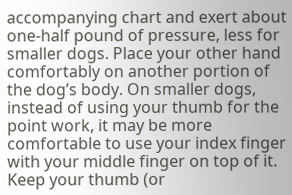accompanying chart and exert about one-half pound of pressure, less for smaller dogs. Place your other hand comfortably on another portion of the dog’s body. On smaller dogs, instead of using your thumb for the point work, it may be more comfortable to use your index finger with your middle finger on top of it. Keep your thumb (or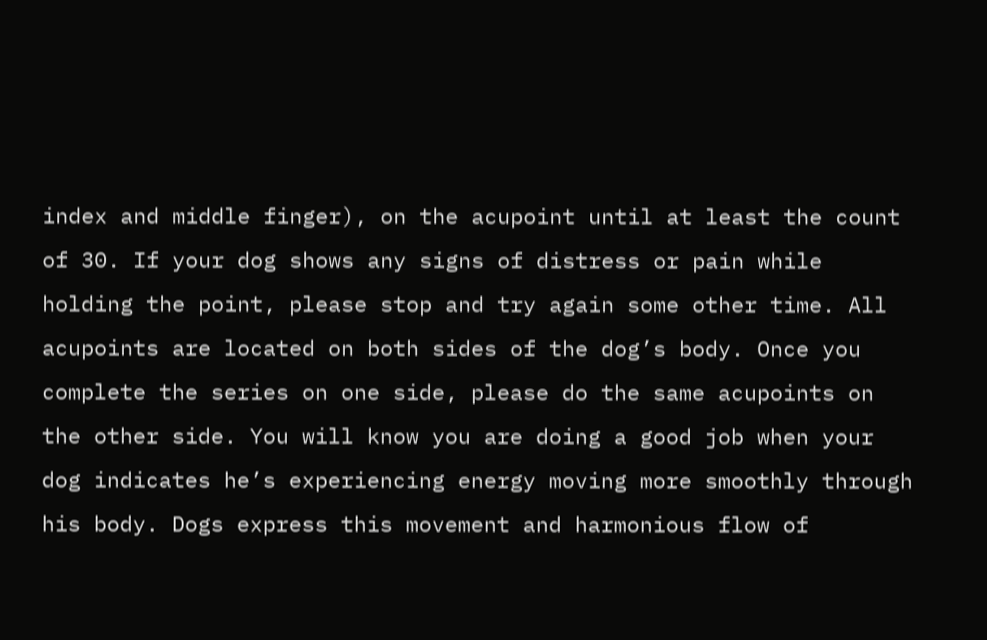index and middle finger), on the acupoint until at least the count of 30. If your dog shows any signs of distress or pain while holding the point, please stop and try again some other time. All acupoints are located on both sides of the dog’s body. Once you complete the series on one side, please do the same acupoints on the other side. You will know you are doing a good job when your dog indicates he’s experiencing energy moving more smoothly through his body. Dogs express this movement and harmonious flow of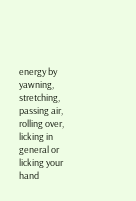energy by yawning, stretching, passing air, rolling over, licking in general or licking your hand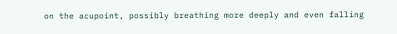on the acupoint, possibly breathing more deeply and even falling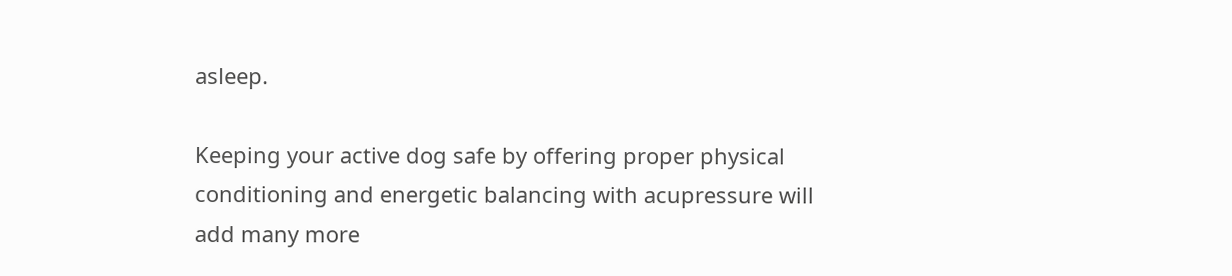asleep.

Keeping your active dog safe by offering proper physical conditioning and energetic balancing with acupressure will add many more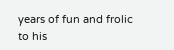years of fun and frolic to his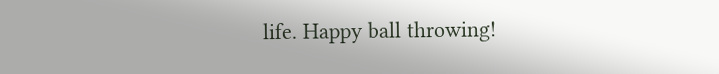life. Happy ball throwing!